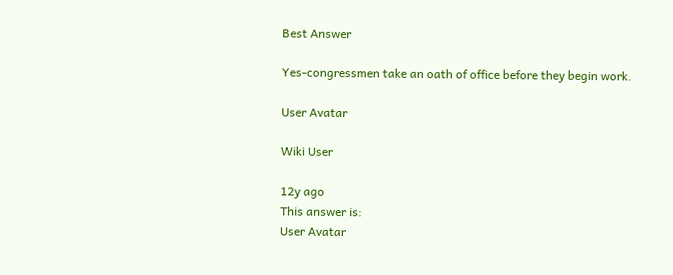Best Answer

Yes-congressmen take an oath of office before they begin work.

User Avatar

Wiki User

12y ago
This answer is:
User Avatar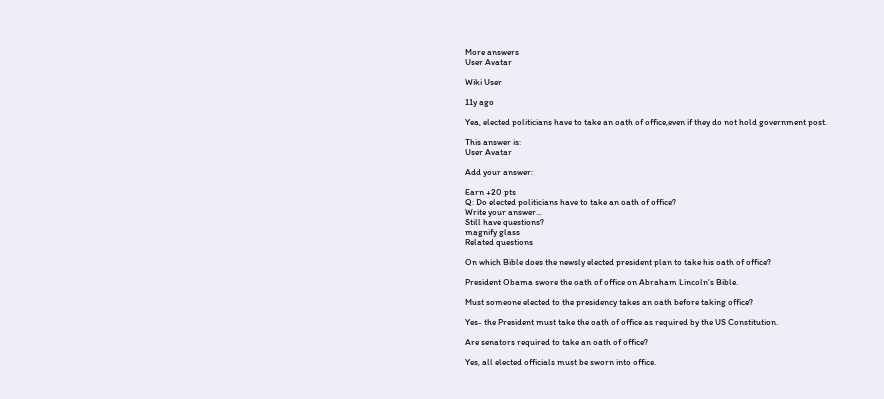More answers
User Avatar

Wiki User

11y ago

Yea, elected politicians have to take an oath of office,even if they do not hold government post.

This answer is:
User Avatar

Add your answer:

Earn +20 pts
Q: Do elected politicians have to take an oath of office?
Write your answer...
Still have questions?
magnify glass
Related questions

On which Bible does the newsly elected president plan to take his oath of office?

President Obama swore the oath of office on Abraham Lincoln's Bible.

Must someone elected to the presidency takes an oath before taking office?

Yes- the President must take the oath of office as required by the US Constitution.

Are senators required to take an oath of office?

Yes, all elected officials must be sworn into office.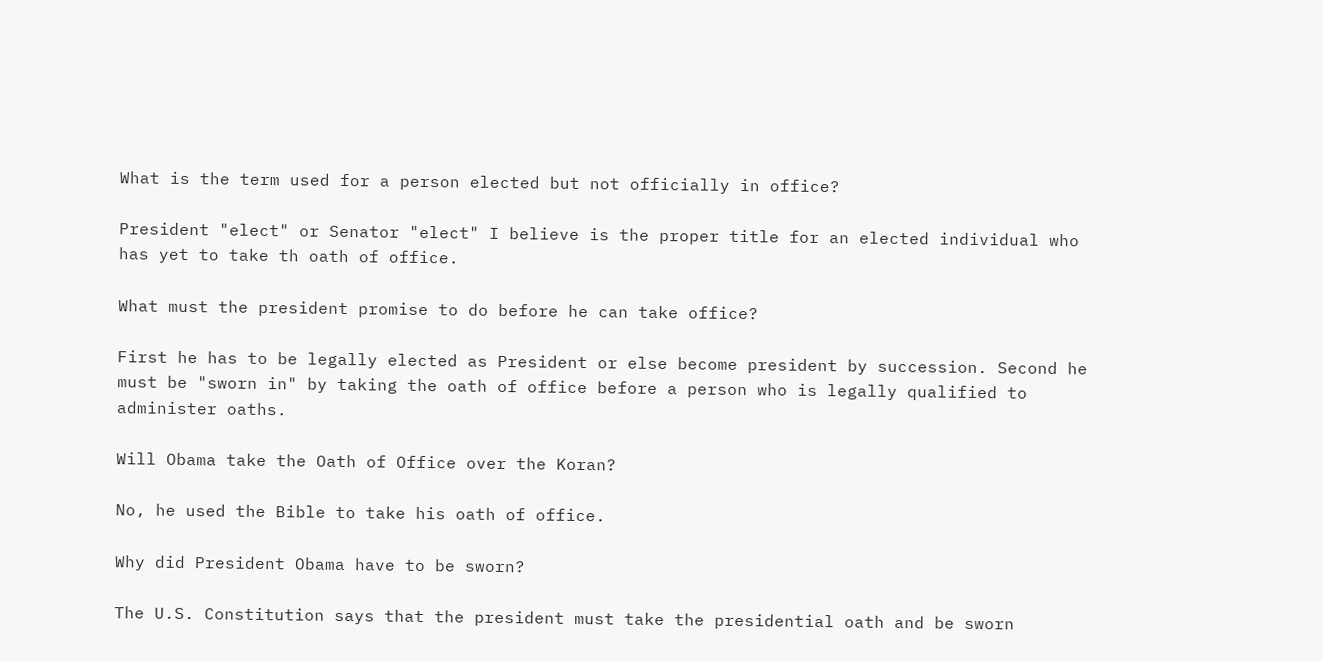What is the term used for a person elected but not officially in office?

President "elect" or Senator "elect" I believe is the proper title for an elected individual who has yet to take th oath of office.

What must the president promise to do before he can take office?

First he has to be legally elected as President or else become president by succession. Second he must be "sworn in" by taking the oath of office before a person who is legally qualified to administer oaths.

Will Obama take the Oath of Office over the Koran?

No, he used the Bible to take his oath of office.

Why did President Obama have to be sworn?

The U.S. Constitution says that the president must take the presidential oath and be sworn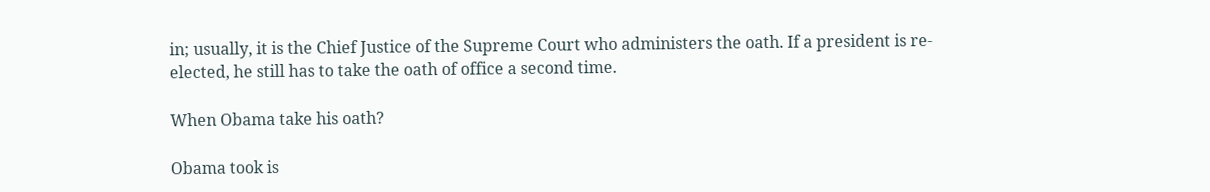in; usually, it is the Chief Justice of the Supreme Court who administers the oath. If a president is re-elected, he still has to take the oath of office a second time.

When Obama take his oath?

Obama took is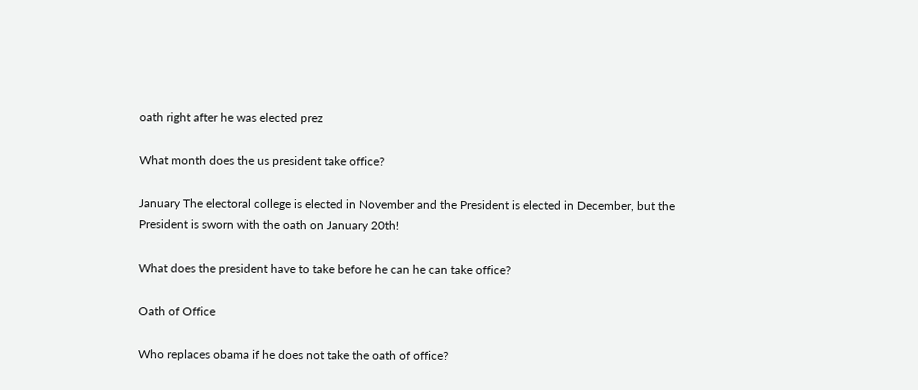oath right after he was elected prez

What month does the us president take office?

January The electoral college is elected in November and the President is elected in December, but the President is sworn with the oath on January 20th!

What does the president have to take before he can he can take office?

Oath of Office

Who replaces obama if he does not take the oath of office?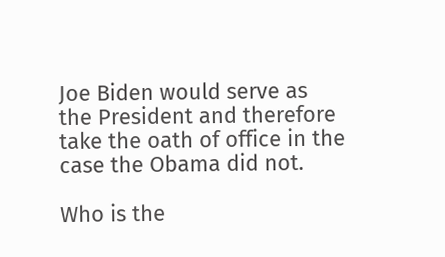Joe Biden would serve as the President and therefore take the oath of office in the case the Obama did not.

Who is the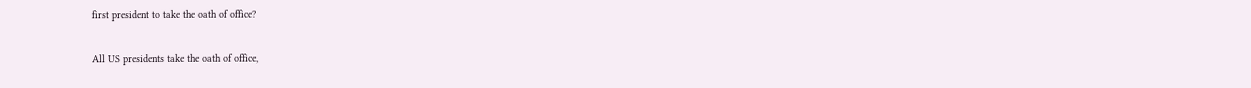first president to take the oath of office?

All US presidents take the oath of office,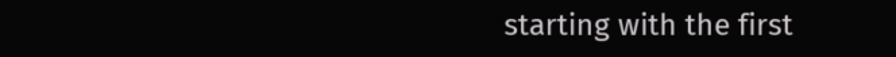starting with the first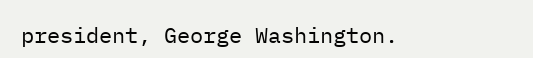president, George Washington.